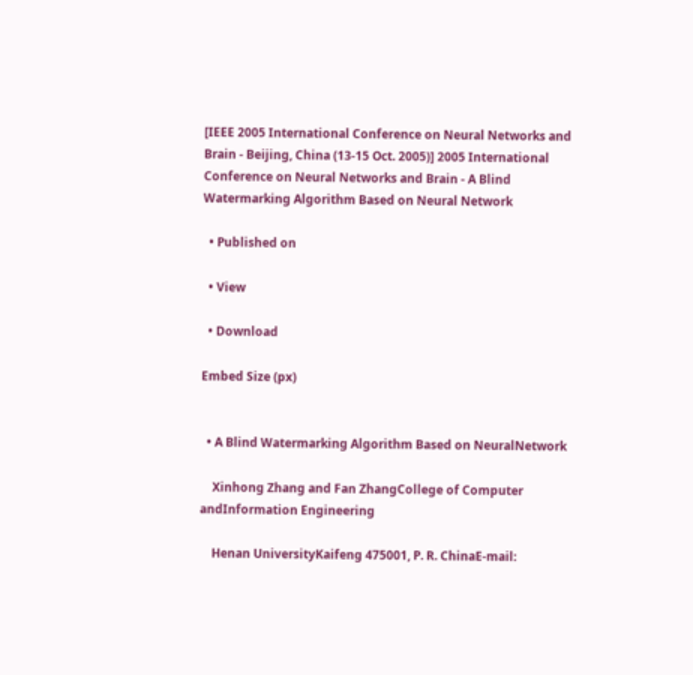[IEEE 2005 International Conference on Neural Networks and Brain - Beijing, China (13-15 Oct. 2005)] 2005 International Conference on Neural Networks and Brain - A Blind Watermarking Algorithm Based on Neural Network

  • Published on

  • View

  • Download

Embed Size (px)


  • A Blind Watermarking Algorithm Based on NeuralNetwork

    Xinhong Zhang and Fan ZhangCollege of Computer andInformation Engineering

    Henan UniversityKaifeng 475001, P. R. ChinaE-mail: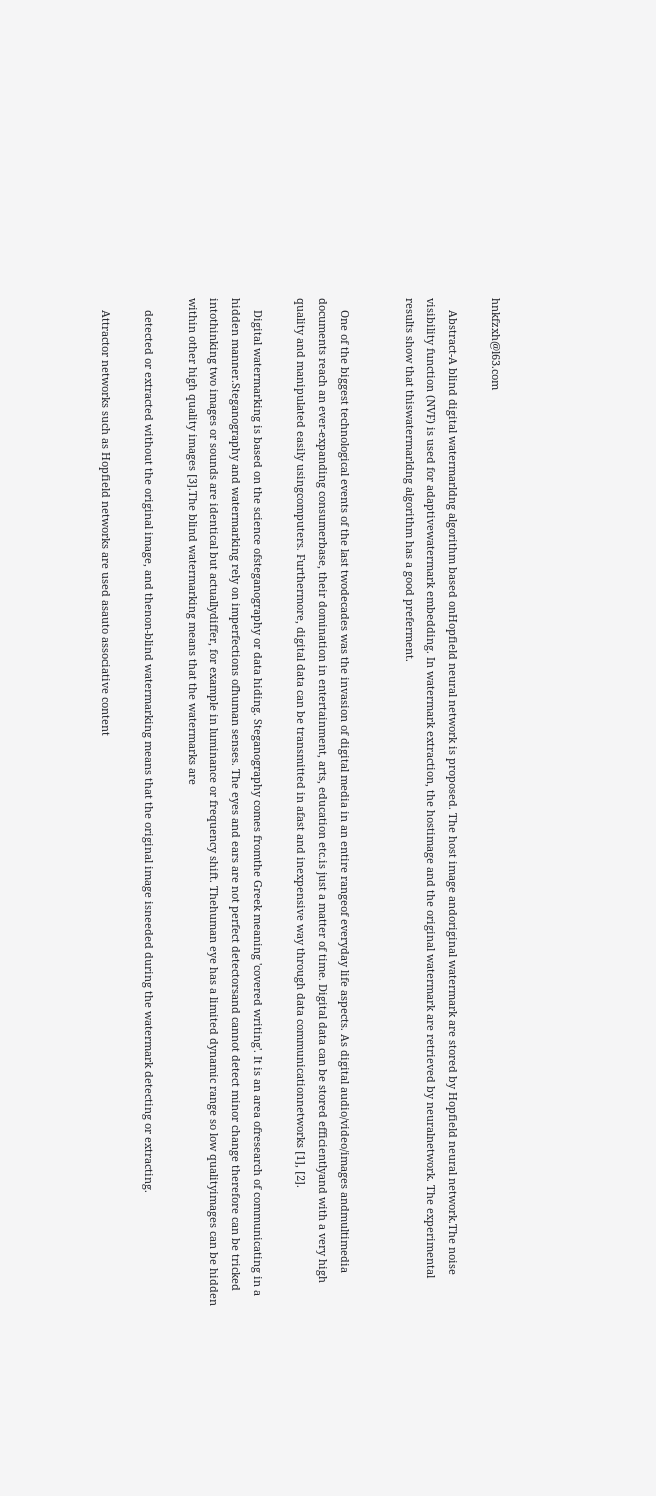hnkfzxh@l63.com

    Abstract-A blind digital watermarldng algorithm based onHopfield neural network is proposed. The host image andoriginal watermark are stored by Hopfield neural network.The noise visibility function (NVF) is used for adaptivewatermark embedding. In watermark extraction, the hostimage and the original watermark are retrieved by neuralnetwork. The experimental results show that thiswatermarldng algorithm has a good preferment.


    One of the biggest technological events of the last twodecades was the invasion of digital media in an entire rangeof everyday life aspects. As digital audio/video/images andmultimedia documents reach an ever-expanding consumerbase, their domination in entertainment, arts, education etc.is just a matter of time. Digital data can be stored efficientlyand with a very high quality and manipulated easily usingcomputers. Furthermore, digital data can be transmitted in afast and inexpensive way through data communicationnetworks [1], [2].

    Digital watermarking is based on the science ofsteganography or data hiding. Steganography comes fromthe Greek meaning 'covered writing'. It is an area ofresearch of communicating in a hidden manner.Steganography and watermarking rely on imperfections ofhuman senses. The eyes and ears are not perfect detectorsand cannot detect minor change therefore can be tricked intothinking two images or sounds are identical but actuallydiffer, for example in luminance or frequency shift. Thehuman eye has a limited dynamic range so low qualityimages can be hidden within other high quality images [3].The blind watermarking means that the watermarks are

    detected or extracted without the original image, and thenon-blind watermarking means that the original image isneeded during the watermark detecting or extracting.

    Attractor networks such as Hopfield networks are used asauto associative content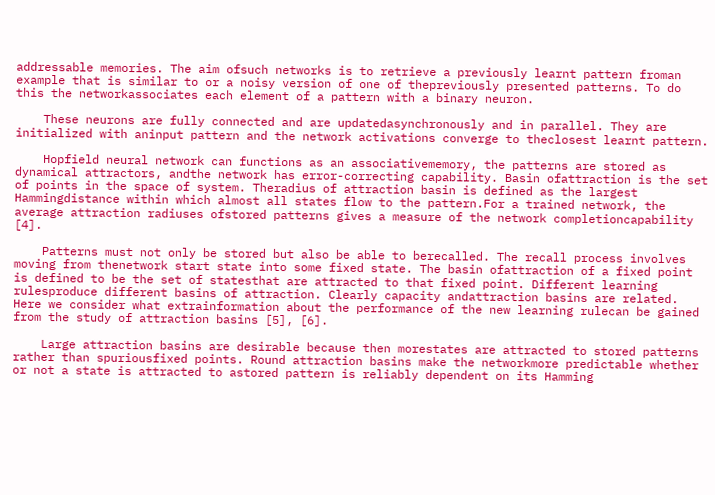addressable memories. The aim ofsuch networks is to retrieve a previously learnt pattern froman example that is similar to or a noisy version of one of thepreviously presented patterns. To do this the networkassociates each element of a pattern with a binary neuron.

    These neurons are fully connected and are updatedasynchronously and in parallel. They are initialized with aninput pattern and the network activations converge to theclosest learnt pattern.

    Hopfield neural network can functions as an associativememory, the patterns are stored as dynamical attractors, andthe network has error-correcting capability. Basin ofattraction is the set of points in the space of system. Theradius of attraction basin is defined as the largest Hammingdistance within which almost all states flow to the pattern.For a trained network, the average attraction radiuses ofstored patterns gives a measure of the network completioncapability [4].

    Patterns must not only be stored but also be able to berecalled. The recall process involves moving from thenetwork start state into some fixed state. The basin ofattraction of a fixed point is defined to be the set of statesthat are attracted to that fixed point. Different learning rulesproduce different basins of attraction. Clearly capacity andattraction basins are related. Here we consider what extrainformation about the performance of the new learning rulecan be gained from the study of attraction basins [5], [6].

    Large attraction basins are desirable because then morestates are attracted to stored patterns rather than spuriousfixed points. Round attraction basins make the networkmore predictable whether or not a state is attracted to astored pattern is reliably dependent on its Hamming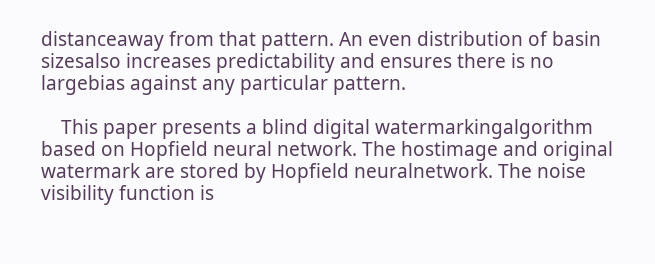distanceaway from that pattern. An even distribution of basin sizesalso increases predictability and ensures there is no largebias against any particular pattern.

    This paper presents a blind digital watermarkingalgorithm based on Hopfield neural network. The hostimage and original watermark are stored by Hopfield neuralnetwork. The noise visibility function is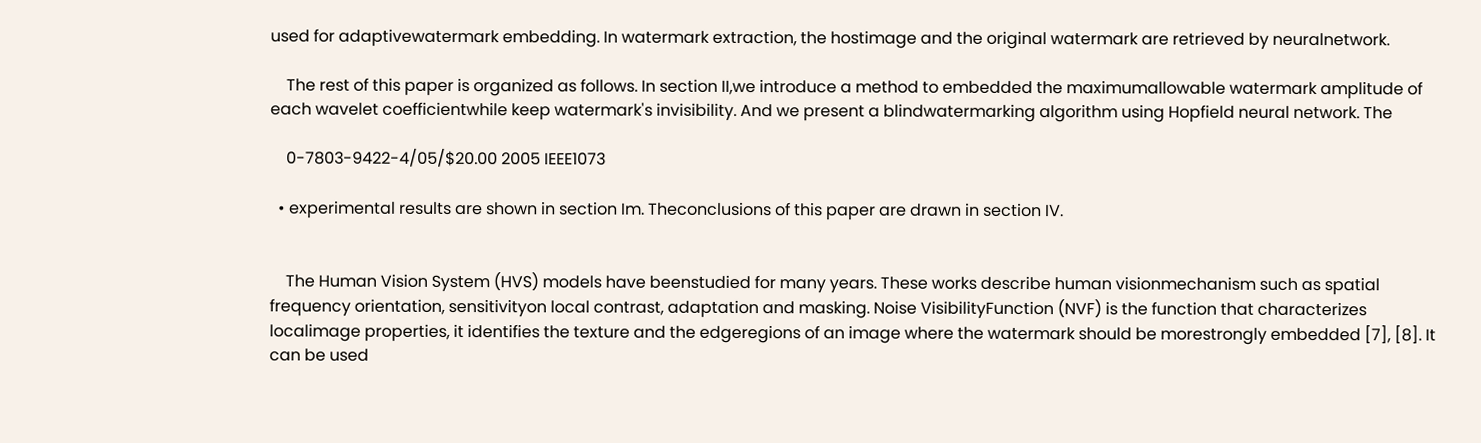used for adaptivewatermark embedding. In watermark extraction, the hostimage and the original watermark are retrieved by neuralnetwork.

    The rest of this paper is organized as follows. In section II,we introduce a method to embedded the maximumallowable watermark amplitude of each wavelet coefficientwhile keep watermark's invisibility. And we present a blindwatermarking algorithm using Hopfield neural network. The

    0-7803-9422-4/05/$20.00 2005 IEEE1073

  • experimental results are shown in section Im. Theconclusions of this paper are drawn in section IV.


    The Human Vision System (HVS) models have beenstudied for many years. These works describe human visionmechanism such as spatial frequency orientation, sensitivityon local contrast, adaptation and masking. Noise VisibilityFunction (NVF) is the function that characterizes localimage properties, it identifies the texture and the edgeregions of an image where the watermark should be morestrongly embedded [7], [8]. It can be used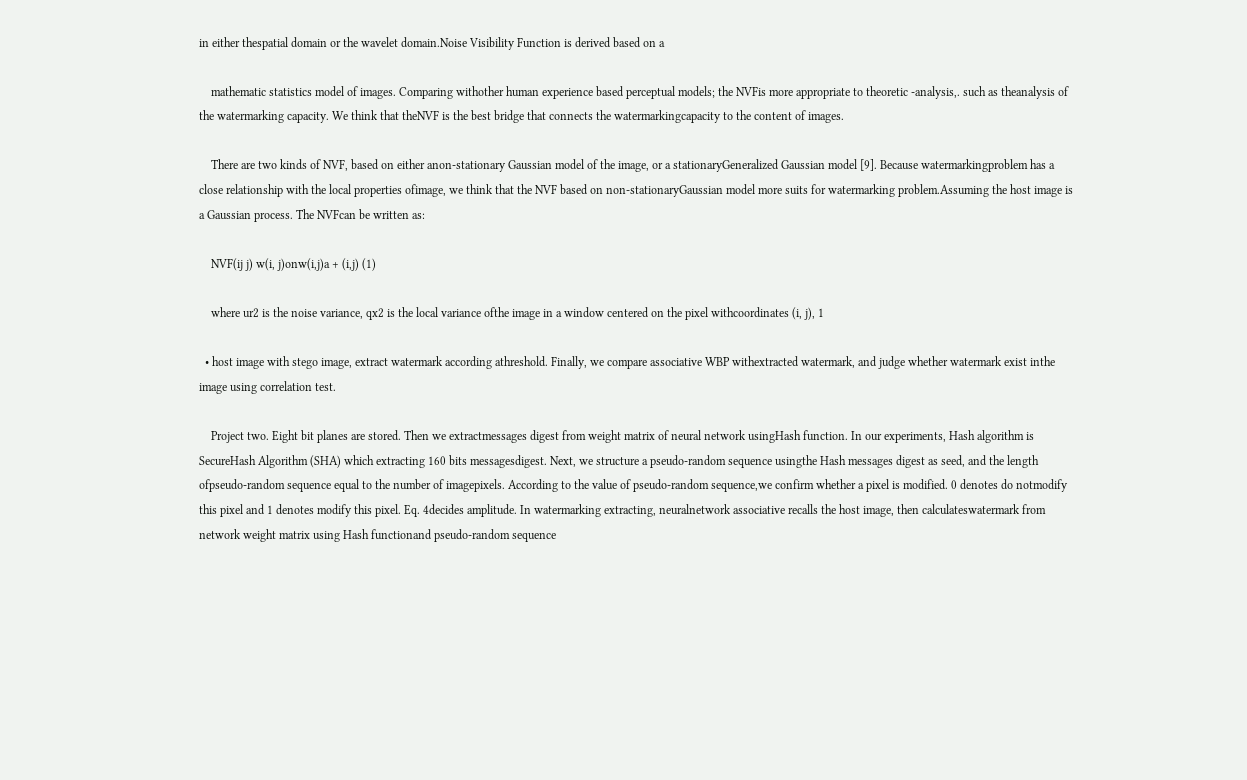in either thespatial domain or the wavelet domain.Noise Visibility Function is derived based on a

    mathematic statistics model of images. Comparing withother human experience based perceptual models; the NVFis more appropriate to theoretic -analysis,. such as theanalysis of the watermarking capacity. We think that theNVF is the best bridge that connects the watermarkingcapacity to the content of images.

    There are two kinds of NVF, based on either anon-stationary Gaussian model of the image, or a stationaryGeneralized Gaussian model [9]. Because watermarkingproblem has a close relationship with the local properties ofimage, we think that the NVF based on non-stationaryGaussian model more suits for watermarking problem.Assuming the host image is a Gaussian process. The NVFcan be written as:

    NVF(ij j) w(i, j)onw(i,j)a + (i,j) (1)

    where ur2 is the noise variance, qx2 is the local variance ofthe image in a window centered on the pixel withcoordinates (i, j), 1

  • host image with stego image, extract watermark according athreshold. Finally, we compare associative WBP withextracted watermark, and judge whether watermark exist inthe image using correlation test.

    Project two. Eight bit planes are stored. Then we extractmessages digest from weight matrix of neural network usingHash function. In our experiments, Hash algorithm is SecureHash Algorithm (SHA) which extracting 160 bits messagesdigest. Next, we structure a pseudo-random sequence usingthe Hash messages digest as seed, and the length ofpseudo-random sequence equal to the number of imagepixels. According to the value of pseudo-random sequence,we confirm whether a pixel is modified. 0 denotes do notmodify this pixel and 1 denotes modify this pixel. Eq. 4decides amplitude. In watermarking extracting, neuralnetwork associative recalls the host image, then calculateswatermark from network weight matrix using Hash functionand pseudo-random sequence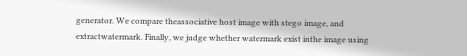generator. We compare theassociative host image with stego image, and extractwatermark. Finally, we judge whether watermark exist inthe image using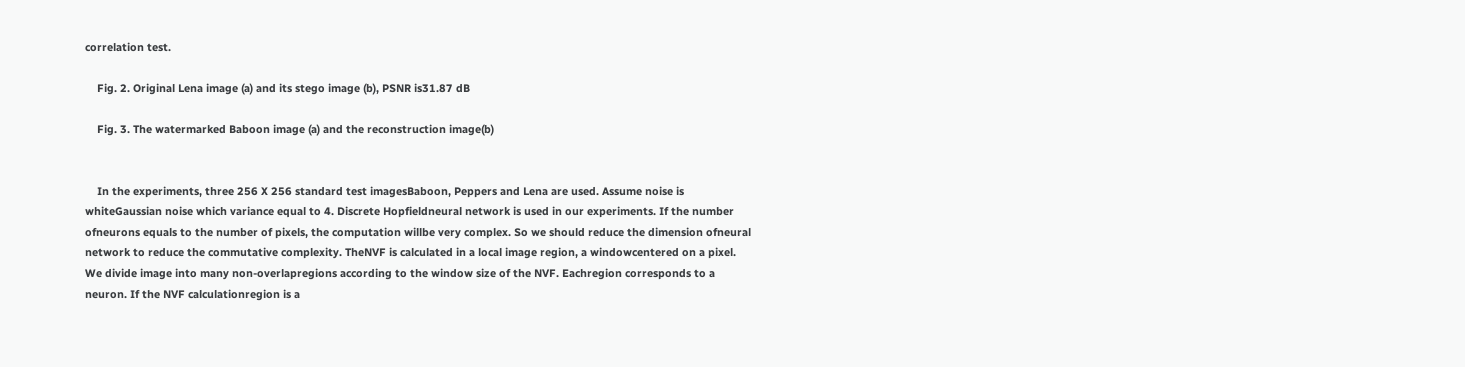correlation test.

    Fig. 2. Original Lena image (a) and its stego image (b), PSNR is31.87 dB

    Fig. 3. The watermarked Baboon image (a) and the reconstruction image(b)


    In the experiments, three 256 X 256 standard test imagesBaboon, Peppers and Lena are used. Assume noise is whiteGaussian noise which variance equal to 4. Discrete Hopfieldneural network is used in our experiments. If the number ofneurons equals to the number of pixels, the computation willbe very complex. So we should reduce the dimension ofneural network to reduce the commutative complexity. TheNVF is calculated in a local image region, a windowcentered on a pixel. We divide image into many non-overlapregions according to the window size of the NVF. Eachregion corresponds to a neuron. If the NVF calculationregion is a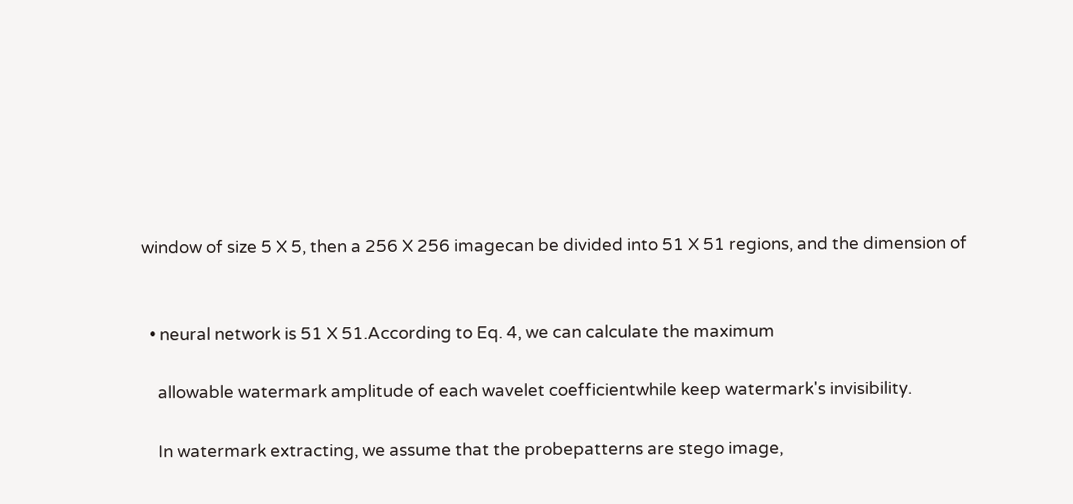window of size 5 X 5, then a 256 X 256 imagecan be divided into 51 X 51 regions, and the dimension of


  • neural network is 51 X 51.According to Eq. 4, we can calculate the maximum

    allowable watermark amplitude of each wavelet coefficientwhile keep watermark's invisibility.

    In watermark extracting, we assume that the probepatterns are stego image,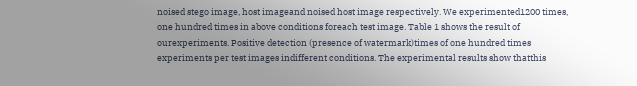noised stego image, host imageand noised host image respectively. We experimented1200 times, one hundred times in above conditions foreach test image. Table 1 shows the result of ourexperiments. Positive detection (presence of watermark)times of one hundred times experiments per test images indifferent conditions. The experimental results show thatthis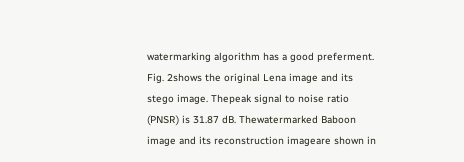watermarking algorithm has a good preferment. Fig. 2shows the original Lena image and its stego image. Thepeak signal to noise ratio (PNSR) is 31.87 dB. Thewatermarked Baboon image and its reconstruction imageare shown in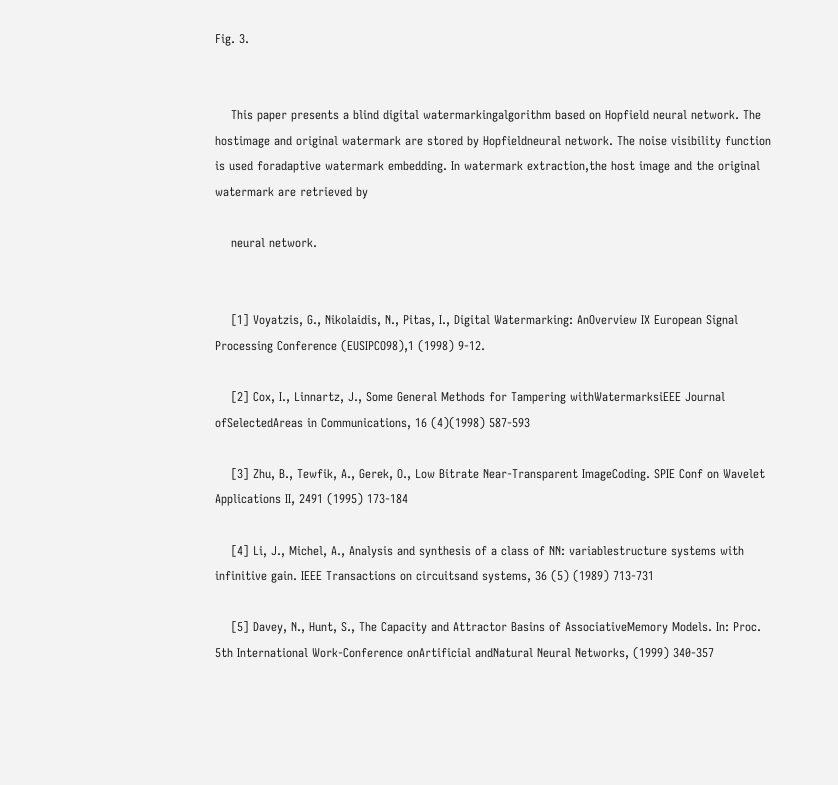Fig. 3.


    This paper presents a blind digital watermarkingalgorithm based on Hopfield neural network. The hostimage and original watermark are stored by Hopfieldneural network. The noise visibility function is used foradaptive watermark embedding. In watermark extraction,the host image and the original watermark are retrieved by

    neural network.


    [1] Voyatzis, G., Nikolaidis, N., Pitas, I., Digital Watermarking: AnOverview IX European Signal Processing Conference (EUSIPCO98),1 (1998) 9-12.

    [2] Cox, I., Linnartz, J., Some General Methods for Tampering withWatermarksiEEE Journal ofSelectedAreas in Communications, 16 (4)(1998) 587-593

    [3] Zhu, B., Tewfik, A., Gerek, O., Low Bitrate Near-Transparent ImageCoding. SPIE Conf on Wavelet Applications II, 2491 (1995) 173-184

    [4] Li, J., Michel, A., Analysis and synthesis of a class of NN: variablestructure systems with infinitive gain. IEEE Transactions on circuitsand systems, 36 (5) (1989) 713-731

    [5] Davey, N., Hunt, S., The Capacity and Attractor Basins of AssociativeMemory Models. In: Proc. 5th International Work-Conference onArtificial andNatural Neural Networks, (1999) 340-357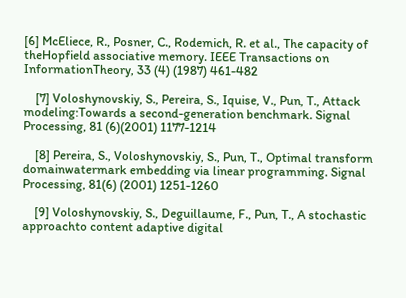[6] McEliece, R., Posner, C., Rodemich, R. et al., The capacity of theHopfield associative memory. IEEE Transactions on InformationTheory, 33 (4) (1987) 461-482

    [7] Voloshynovskiy, S., Pereira, S., Iquise, V., Pun, T., Attack modeling:Towards a second-generation benchmark. Signal Processing, 81 (6)(2001) 1177-1214

    [8] Pereira, S., Voloshynovskiy, S., Pun, T., Optimal transform domainwatermark embedding via linear programming. Signal Processing, 81(6) (2001) 1251-1260

    [9] Voloshynovskiy, S., Deguillaume, F., Pun, T., A stochastic approachto content adaptive digital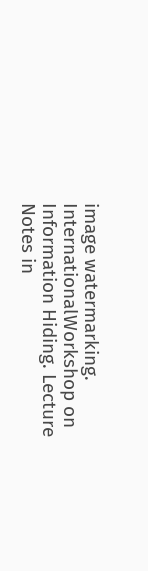image watermarking. InternationalWorkshop on Information Hiding. Lecture Notes in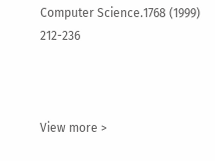Computer Science.1768 (1999) 212-236



View more >